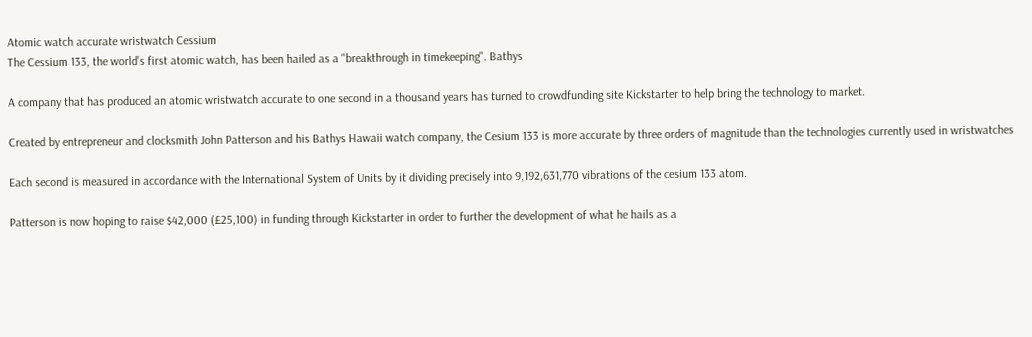Atomic watch accurate wristwatch Cessium
The Cessium 133, the world's first atomic watch, has been hailed as a "breakthrough in timekeeping". Bathys

A company that has produced an atomic wristwatch accurate to one second in a thousand years has turned to crowdfunding site Kickstarter to help bring the technology to market.

Created by entrepreneur and clocksmith John Patterson and his Bathys Hawaii watch company, the Cesium 133 is more accurate by three orders of magnitude than the technologies currently used in wristwatches

Each second is measured in accordance with the International System of Units by it dividing precisely into 9,192,631,770 vibrations of the cesium 133 atom.

Patterson is now hoping to raise $42,000 (£25,100) in funding through Kickstarter in order to further the development of what he hails as a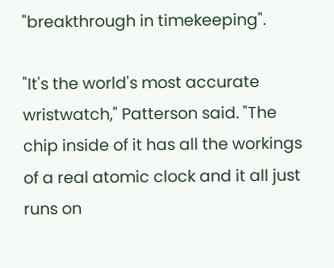"breakthrough in timekeeping".

"It's the world's most accurate wristwatch," Patterson said. "The chip inside of it has all the workings of a real atomic clock and it all just runs on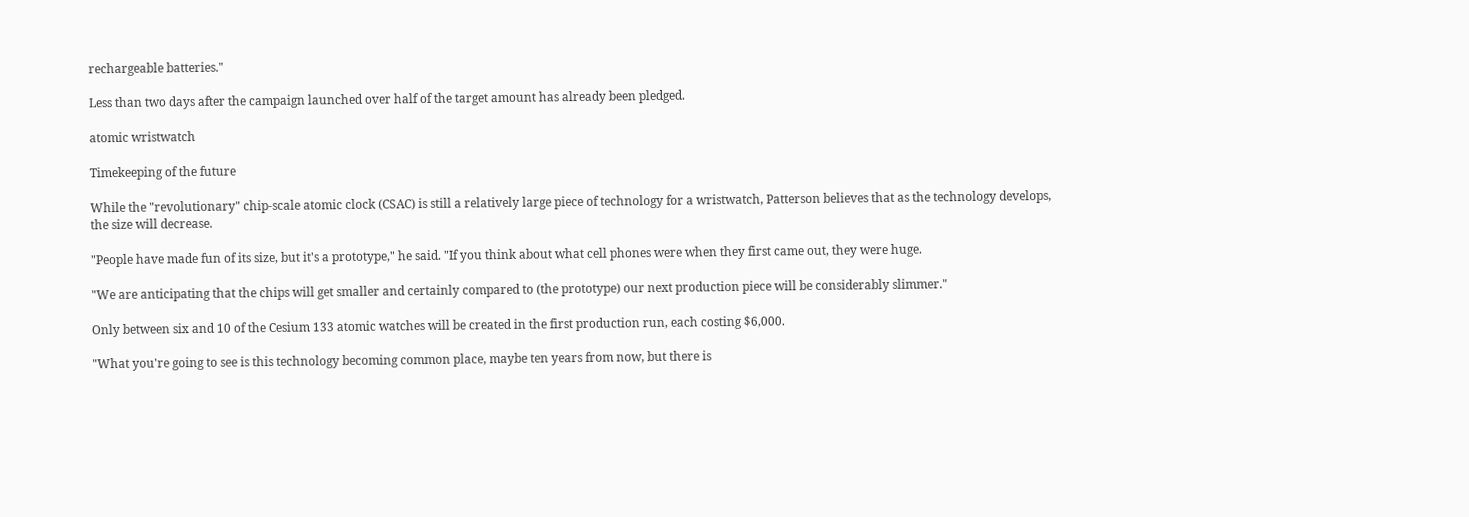rechargeable batteries."

Less than two days after the campaign launched over half of the target amount has already been pledged.

atomic wristwatch

Timekeeping of the future

While the "revolutionary" chip-scale atomic clock (CSAC) is still a relatively large piece of technology for a wristwatch, Patterson believes that as the technology develops, the size will decrease.

"People have made fun of its size, but it's a prototype," he said. "If you think about what cell phones were when they first came out, they were huge.

"We are anticipating that the chips will get smaller and certainly compared to (the prototype) our next production piece will be considerably slimmer."

Only between six and 10 of the Cesium 133 atomic watches will be created in the first production run, each costing $6,000.

"What you're going to see is this technology becoming common place, maybe ten years from now, but there is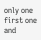only one first one and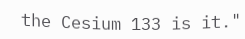the Cesium 133 is it."